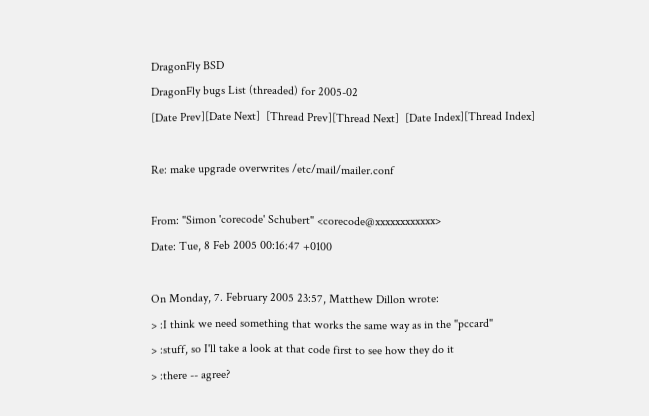DragonFly BSD
DragonFly bugs List (threaded) for 2005-02
[Date Prev][Date Next]  [Thread Prev][Thread Next]  [Date Index][Thread Index]

Re: make upgrade overwrites /etc/mail/mailer.conf

From: "Simon 'corecode' Schubert" <corecode@xxxxxxxxxxxx>
Date: Tue, 8 Feb 2005 00:16:47 +0100

On Monday, 7. February 2005 23:57, Matthew Dillon wrote:
> :I think we need something that works the same way as in the "pccard"
> :stuff, so I'll take a look at that code first to see how they do it
> :there -- agree?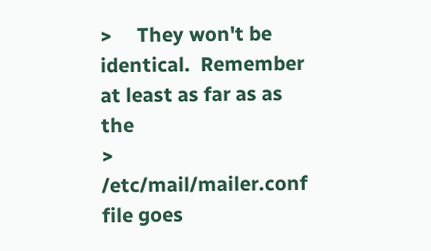>     They won't be identical.  Remember at least as far as as the
>     /etc/mail/mailer.conf file goes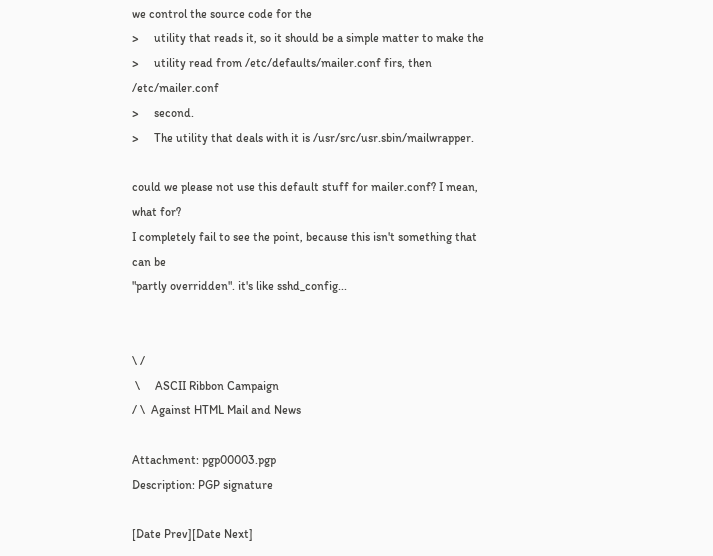we control the source code for the
>     utility that reads it, so it should be a simple matter to make the
>     utility read from /etc/defaults/mailer.conf firs, then /etc/mailer.conf
>     second.
>     The utility that deals with it is /usr/src/usr.sbin/mailwrapper.

could we please not use this default stuff for mailer.conf? I mean, what for?
I completely fail to see the point, because this isn't something that can be
"partly overridden". it's like sshd_config...


\ /
 \     ASCII Ribbon Campaign
/ \  Against HTML Mail and News

Attachment: pgp00003.pgp
Description: PGP signature

[Date Prev][Date Next]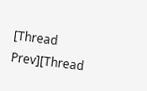[Thread Prev][Thread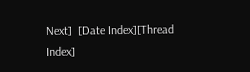Next]  [Date Index][Thread Index]